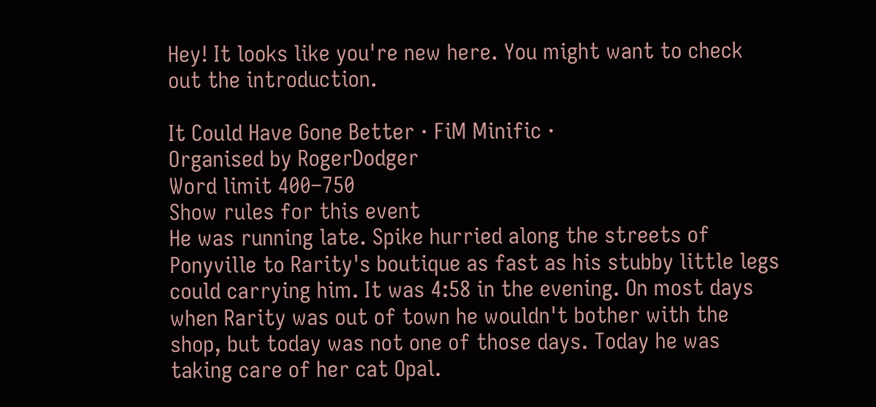Hey! It looks like you're new here. You might want to check out the introduction.

It Could Have Gone Better · FiM Minific ·
Organised by RogerDodger
Word limit 400–750
Show rules for this event
He was running late. Spike hurried along the streets of Ponyville to Rarity's boutique as fast as his stubby little legs could carrying him. It was 4:58 in the evening. On most days when Rarity was out of town he wouldn't bother with the shop, but today was not one of those days. Today he was taking care of her cat Opal.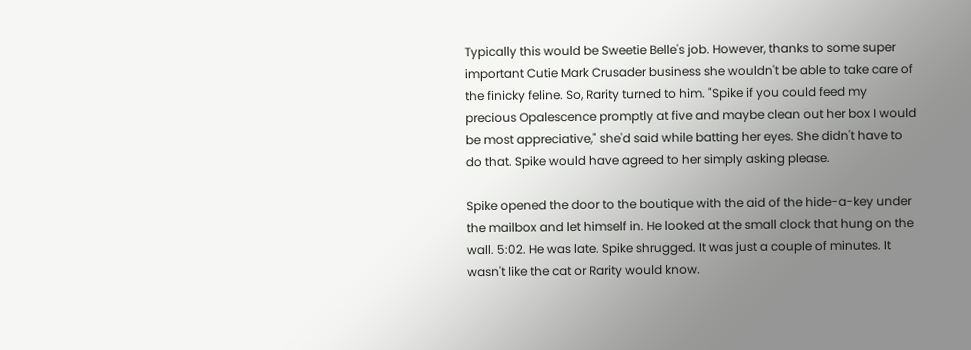Typically this would be Sweetie Belle's job. However, thanks to some super important Cutie Mark Crusader business she wouldn't be able to take care of the finicky feline. So, Rarity turned to him. "Spike if you could feed my precious Opalescence promptly at five and maybe clean out her box I would be most appreciative," she'd said while batting her eyes. She didn't have to do that. Spike would have agreed to her simply asking please.

Spike opened the door to the boutique with the aid of the hide-a-key under the mailbox and let himself in. He looked at the small clock that hung on the wall. 5:02. He was late. Spike shrugged. It was just a couple of minutes. It wasn't like the cat or Rarity would know.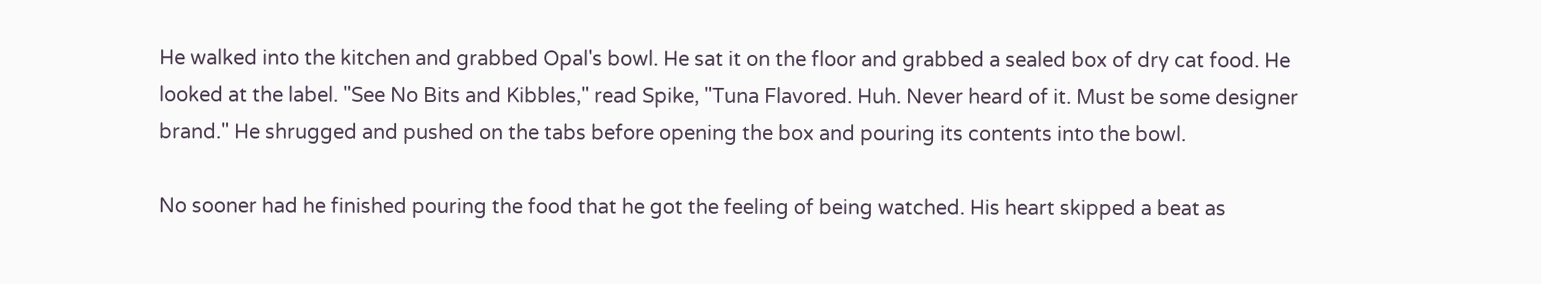He walked into the kitchen and grabbed Opal's bowl. He sat it on the floor and grabbed a sealed box of dry cat food. He looked at the label. "See No Bits and Kibbles," read Spike, "Tuna Flavored. Huh. Never heard of it. Must be some designer brand." He shrugged and pushed on the tabs before opening the box and pouring its contents into the bowl.

No sooner had he finished pouring the food that he got the feeling of being watched. His heart skipped a beat as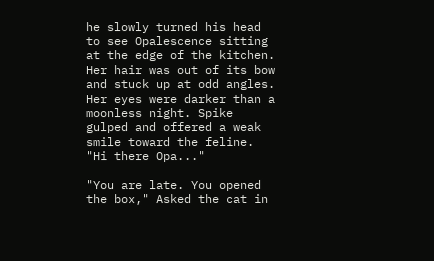he slowly turned his head to see Opalescence sitting at the edge of the kitchen. Her hair was out of its bow and stuck up at odd angles. Her eyes were darker than a moonless night. Spike gulped and offered a weak smile toward the feline. "Hi there Opa..."

"You are late. You opened the box," Asked the cat in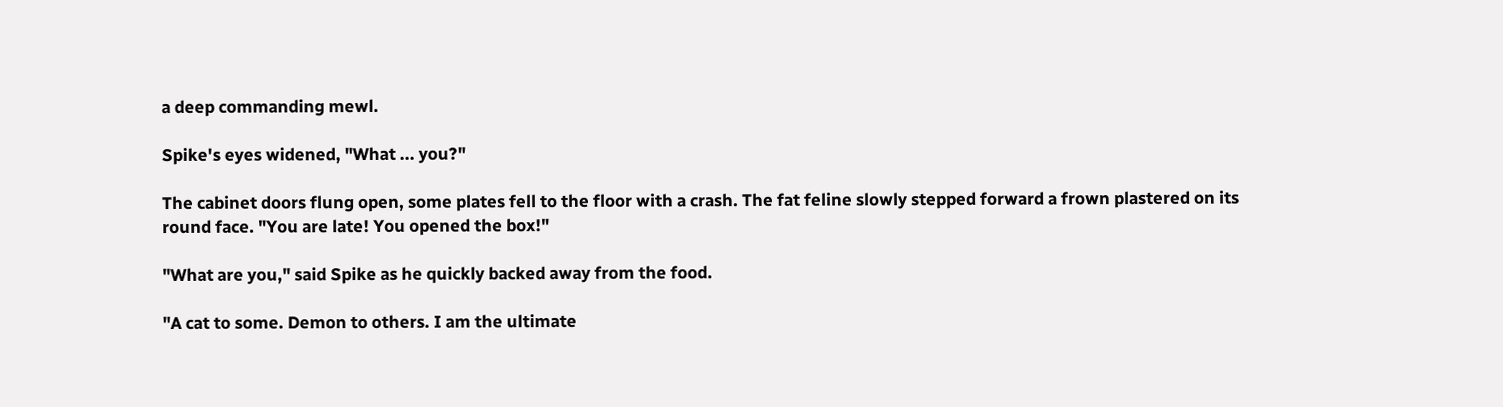a deep commanding mewl.

Spike's eyes widened, "What ... you?"

The cabinet doors flung open, some plates fell to the floor with a crash. The fat feline slowly stepped forward a frown plastered on its round face. "You are late! You opened the box!"

"What are you," said Spike as he quickly backed away from the food.

"A cat to some. Demon to others. I am the ultimate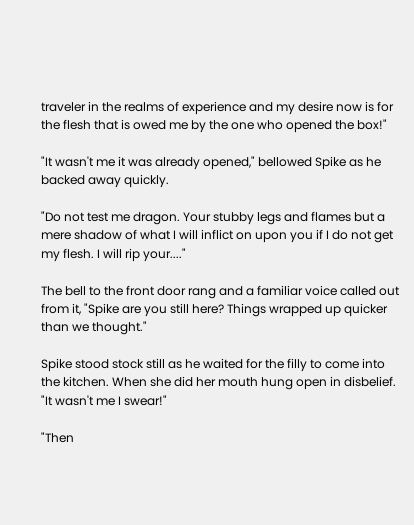traveler in the realms of experience and my desire now is for the flesh that is owed me by the one who opened the box!"

"It wasn't me it was already opened," bellowed Spike as he backed away quickly.

"Do not test me dragon. Your stubby legs and flames but a mere shadow of what I will inflict on upon you if I do not get my flesh. I will rip your...."

The bell to the front door rang and a familiar voice called out from it, "Spike are you still here? Things wrapped up quicker than we thought."

Spike stood stock still as he waited for the filly to come into the kitchen. When she did her mouth hung open in disbelief. "It wasn't me I swear!"

"Then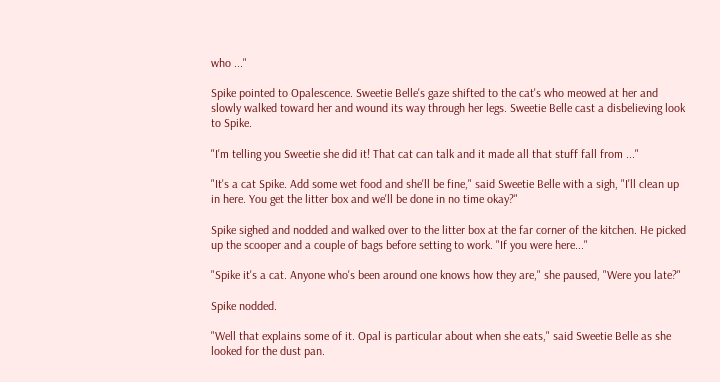who ..."

Spike pointed to Opalescence. Sweetie Belle's gaze shifted to the cat's who meowed at her and slowly walked toward her and wound its way through her legs. Sweetie Belle cast a disbelieving look to Spike.

"I'm telling you Sweetie she did it! That cat can talk and it made all that stuff fall from ..."

"It's a cat Spike. Add some wet food and she'll be fine," said Sweetie Belle with a sigh, "I'll clean up in here. You get the litter box and we'll be done in no time okay?"

Spike sighed and nodded and walked over to the litter box at the far corner of the kitchen. He picked up the scooper and a couple of bags before setting to work. "If you were here..."

"Spike it's a cat. Anyone who's been around one knows how they are," she paused, "Were you late?"

Spike nodded.

"Well that explains some of it. Opal is particular about when she eats," said Sweetie Belle as she looked for the dust pan.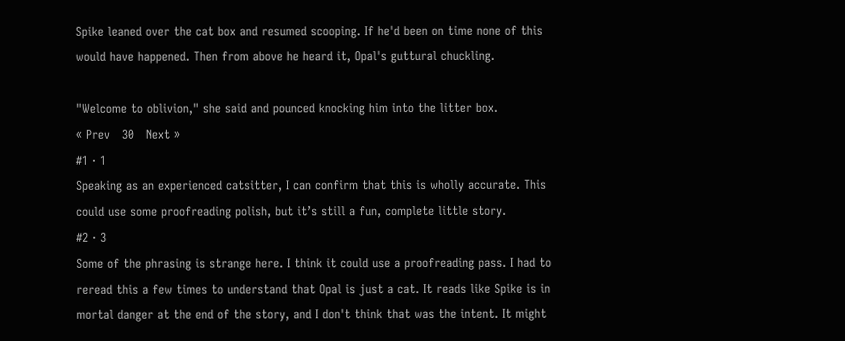Spike leaned over the cat box and resumed scooping. If he'd been on time none of this would have happened. Then from above he heard it, Opal's guttural chuckling.

"Welcome to oblivion," she said and pounced knocking him into the litter box.
« Prev   30   Next »
#1 · 1
Speaking as an experienced catsitter, I can confirm that this is wholly accurate. This could use some proofreading polish, but it’s still a fun, complete little story.
#2 · 3
Some of the phrasing is strange here. I think it could use a proofreading pass. I had to reread this a few times to understand that Opal is just a cat. It reads like Spike is in mortal danger at the end of the story, and I don't think that was the intent. It might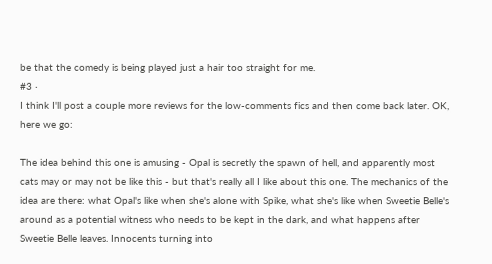be that the comedy is being played just a hair too straight for me.
#3 ·
I think I'll post a couple more reviews for the low-comments fics and then come back later. OK, here we go:

The idea behind this one is amusing - Opal is secretly the spawn of hell, and apparently most cats may or may not be like this - but that's really all I like about this one. The mechanics of the idea are there: what Opal's like when she's alone with Spike, what she's like when Sweetie Belle's around as a potential witness who needs to be kept in the dark, and what happens after Sweetie Belle leaves. Innocents turning into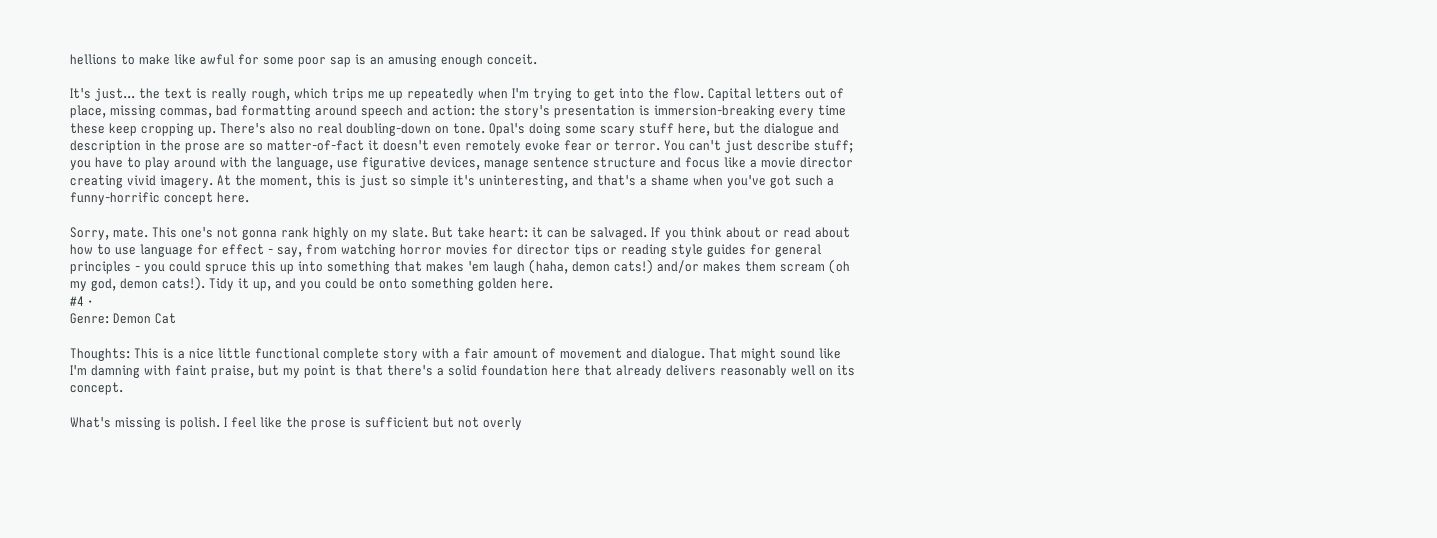hellions to make like awful for some poor sap is an amusing enough conceit.

It's just... the text is really rough, which trips me up repeatedly when I'm trying to get into the flow. Capital letters out of place, missing commas, bad formatting around speech and action: the story's presentation is immersion-breaking every time these keep cropping up. There's also no real doubling-down on tone. Opal's doing some scary stuff here, but the dialogue and description in the prose are so matter-of-fact it doesn't even remotely evoke fear or terror. You can't just describe stuff; you have to play around with the language, use figurative devices, manage sentence structure and focus like a movie director creating vivid imagery. At the moment, this is just so simple it's uninteresting, and that's a shame when you've got such a funny-horrific concept here.

Sorry, mate. This one's not gonna rank highly on my slate. But take heart: it can be salvaged. If you think about or read about how to use language for effect - say, from watching horror movies for director tips or reading style guides for general principles - you could spruce this up into something that makes 'em laugh (haha, demon cats!) and/or makes them scream (oh my god, demon cats!). Tidy it up, and you could be onto something golden here.
#4 ·
Genre: Demon Cat

Thoughts: This is a nice little functional complete story with a fair amount of movement and dialogue. That might sound like I'm damning with faint praise, but my point is that there's a solid foundation here that already delivers reasonably well on its concept.

What's missing is polish. I feel like the prose is sufficient but not overly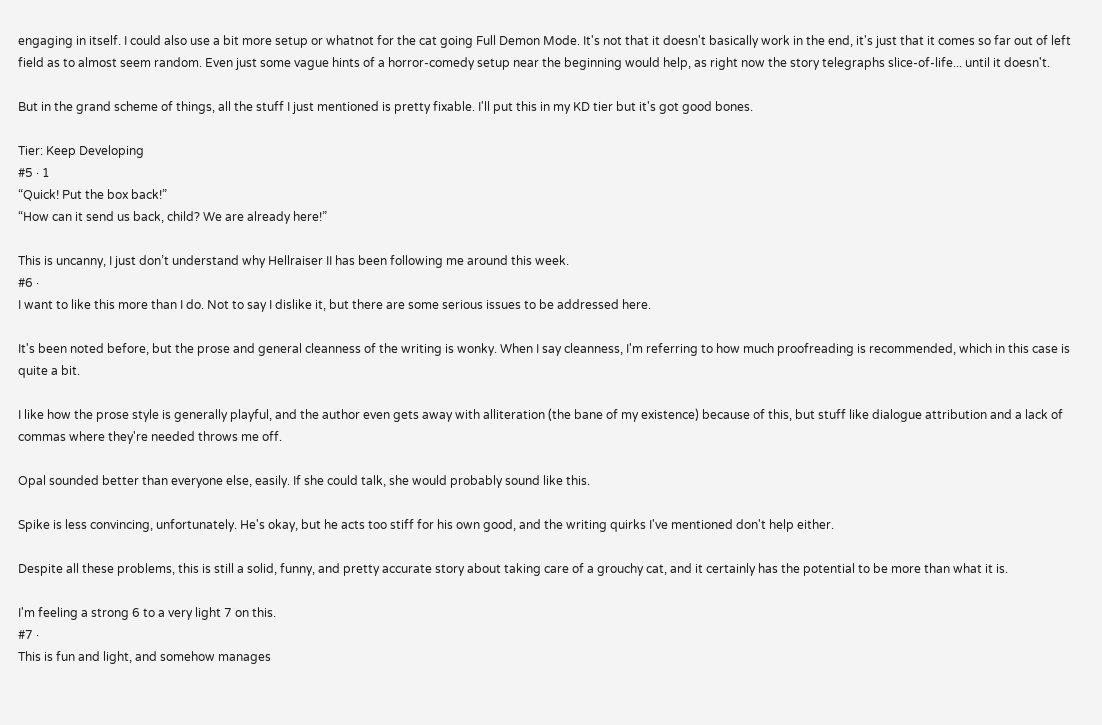engaging in itself. I could also use a bit more setup or whatnot for the cat going Full Demon Mode. It's not that it doesn't basically work in the end, it's just that it comes so far out of left field as to almost seem random. Even just some vague hints of a horror-comedy setup near the beginning would help, as right now the story telegraphs slice-of-life... until it doesn't.

But in the grand scheme of things, all the stuff I just mentioned is pretty fixable. I'll put this in my KD tier but it's got good bones.

Tier: Keep Developing
#5 · 1
“Quick! Put the box back!”
“How can it send us back, child? We are already here!”

This is uncanny, I just don’t understand why Hellraiser II has been following me around this week.
#6 ·
I want to like this more than I do. Not to say I dislike it, but there are some serious issues to be addressed here.

It's been noted before, but the prose and general cleanness of the writing is wonky. When I say cleanness, I'm referring to how much proofreading is recommended, which in this case is quite a bit.

I like how the prose style is generally playful, and the author even gets away with alliteration (the bane of my existence) because of this, but stuff like dialogue attribution and a lack of commas where they're needed throws me off.

Opal sounded better than everyone else, easily. If she could talk, she would probably sound like this.

Spike is less convincing, unfortunately. He's okay, but he acts too stiff for his own good, and the writing quirks I've mentioned don't help either.

Despite all these problems, this is still a solid, funny, and pretty accurate story about taking care of a grouchy cat, and it certainly has the potential to be more than what it is.

I'm feeling a strong 6 to a very light 7 on this.
#7 ·
This is fun and light, and somehow manages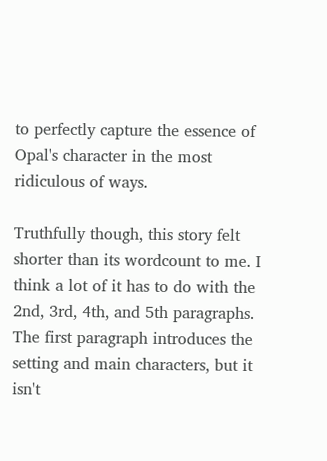to perfectly capture the essence of Opal's character in the most ridiculous of ways.

Truthfully though, this story felt shorter than its wordcount to me. I think a lot of it has to do with the 2nd, 3rd, 4th, and 5th paragraphs. The first paragraph introduces the setting and main characters, but it isn't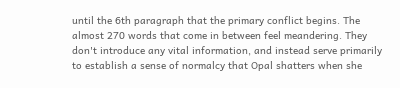until the 6th paragraph that the primary conflict begins. The almost 270 words that come in between feel meandering. They don't introduce any vital information, and instead serve primarily to establish a sense of normalcy that Opal shatters when she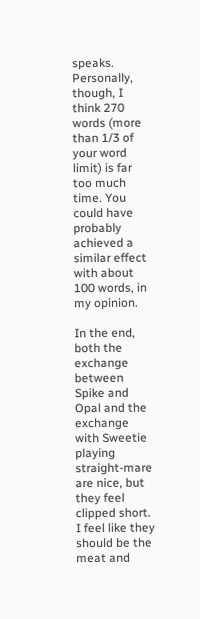speaks. Personally, though, I think 270 words (more than 1/3 of your word limit) is far too much time. You could have probably achieved a similar effect with about 100 words, in my opinion.

In the end, both the exchange between Spike and Opal and the exchange with Sweetie playing straight-mare are nice, but they feel clipped short. I feel like they should be the meat and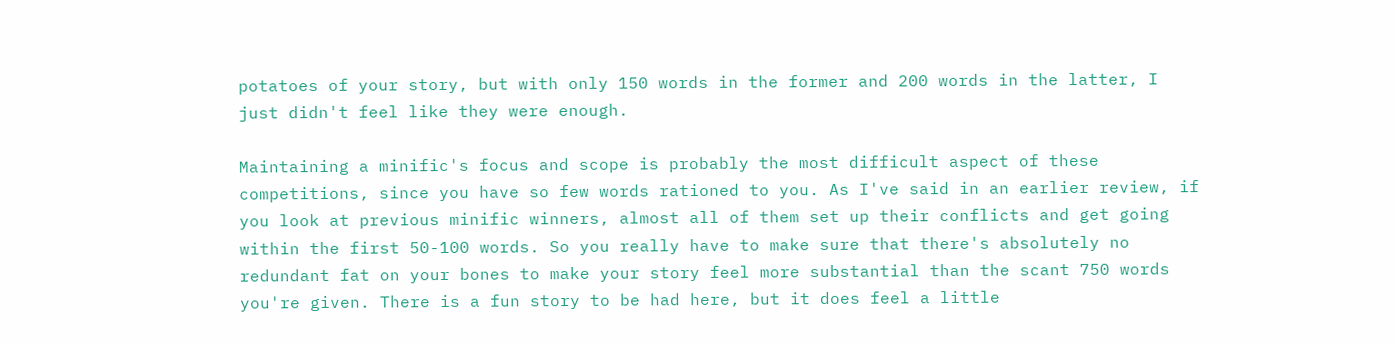potatoes of your story, but with only 150 words in the former and 200 words in the latter, I just didn't feel like they were enough.

Maintaining a minific's focus and scope is probably the most difficult aspect of these competitions, since you have so few words rationed to you. As I've said in an earlier review, if you look at previous minific winners, almost all of them set up their conflicts and get going within the first 50-100 words. So you really have to make sure that there's absolutely no redundant fat on your bones to make your story feel more substantial than the scant 750 words you're given. There is a fun story to be had here, but it does feel a little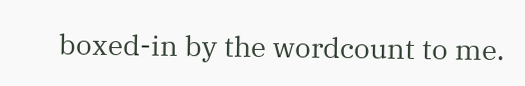boxed-in by the wordcount to me.